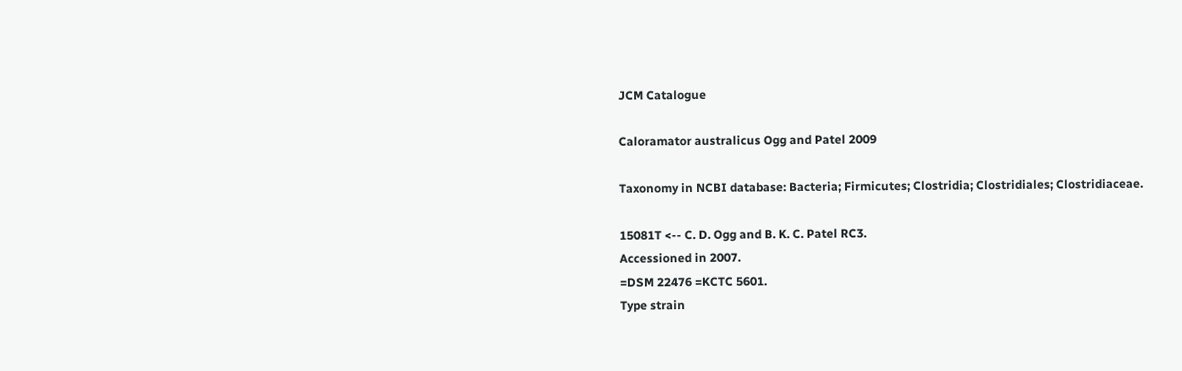JCM Catalogue

Caloramator australicus Ogg and Patel 2009

Taxonomy in NCBI database: Bacteria; Firmicutes; Clostridia; Clostridiales; Clostridiaceae.

15081T <-- C. D. Ogg and B. K. C. Patel RC3.
Accessioned in 2007.
=DSM 22476 =KCTC 5601.
Type strain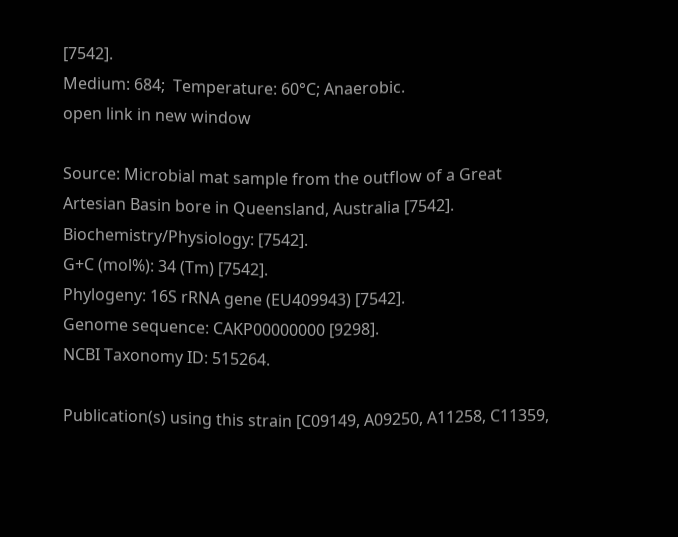[7542].
Medium: 684;  Temperature: 60°C; Anaerobic.
open link in new window

Source: Microbial mat sample from the outflow of a Great Artesian Basin bore in Queensland, Australia [7542].
Biochemistry/Physiology: [7542].
G+C (mol%): 34 (Tm) [7542].
Phylogeny: 16S rRNA gene (EU409943) [7542].
Genome sequence: CAKP00000000 [9298].
NCBI Taxonomy ID: 515264.

Publication(s) using this strain [C09149, A09250, A11258, C11359,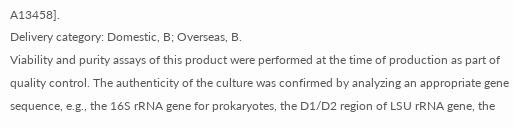A13458].
Delivery category: Domestic, B; Overseas, B.
Viability and purity assays of this product were performed at the time of production as part of quality control. The authenticity of the culture was confirmed by analyzing an appropriate gene sequence, e.g., the 16S rRNA gene for prokaryotes, the D1/D2 region of LSU rRNA gene, the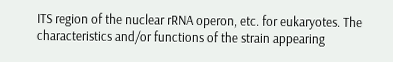ITS region of the nuclear rRNA operon, etc. for eukaryotes. The characteristics and/or functions of the strain appearing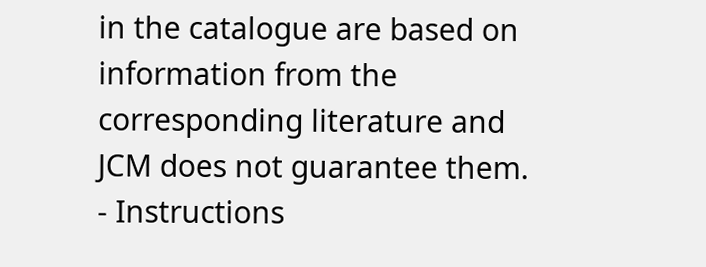in the catalogue are based on information from the corresponding literature and JCM does not guarantee them.
- Instructions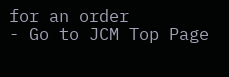for an order
- Go to JCM Top Page